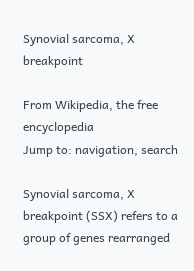Synovial sarcoma, X breakpoint

From Wikipedia, the free encyclopedia
Jump to: navigation, search

Synovial sarcoma, X breakpoint (SSX) refers to a group of genes rearranged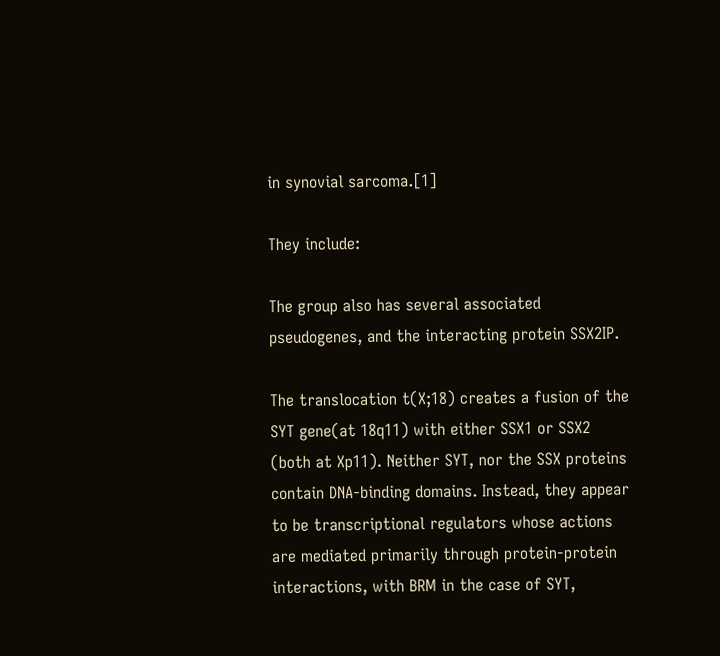in synovial sarcoma.[1]

They include:

The group also has several associated pseudogenes, and the interacting protein SSX2IP.

The translocation t(X;18) creates a fusion of the SYT gene(at 18q11) with either SSX1 or SSX2 (both at Xp11). Neither SYT, nor the SSX proteins contain DNA-binding domains. Instead, they appear to be transcriptional regulators whose actions are mediated primarily through protein-protein interactions, with BRM in the case of SYT,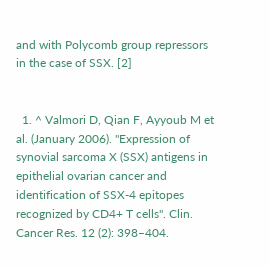and with Polycomb group repressors in the case of SSX. [2]


  1. ^ Valmori D, Qian F, Ayyoub M et al. (January 2006). "Expression of synovial sarcoma X (SSX) antigens in epithelial ovarian cancer and identification of SSX-4 epitopes recognized by CD4+ T cells". Clin. Cancer Res. 12 (2): 398–404.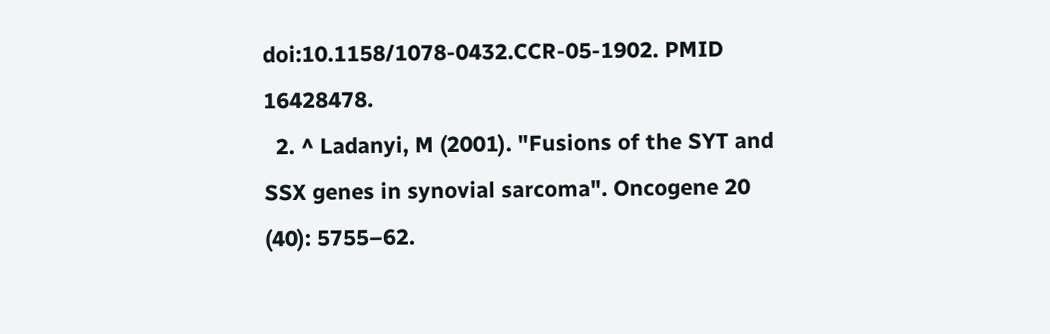doi:10.1158/1078-0432.CCR-05-1902. PMID 16428478.
  2. ^ Ladanyi, M (2001). "Fusions of the SYT and SSX genes in synovial sarcoma". Oncogene 20 (40): 5755–62.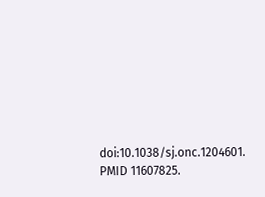doi:10.1038/sj.onc.1204601. PMID 11607825.